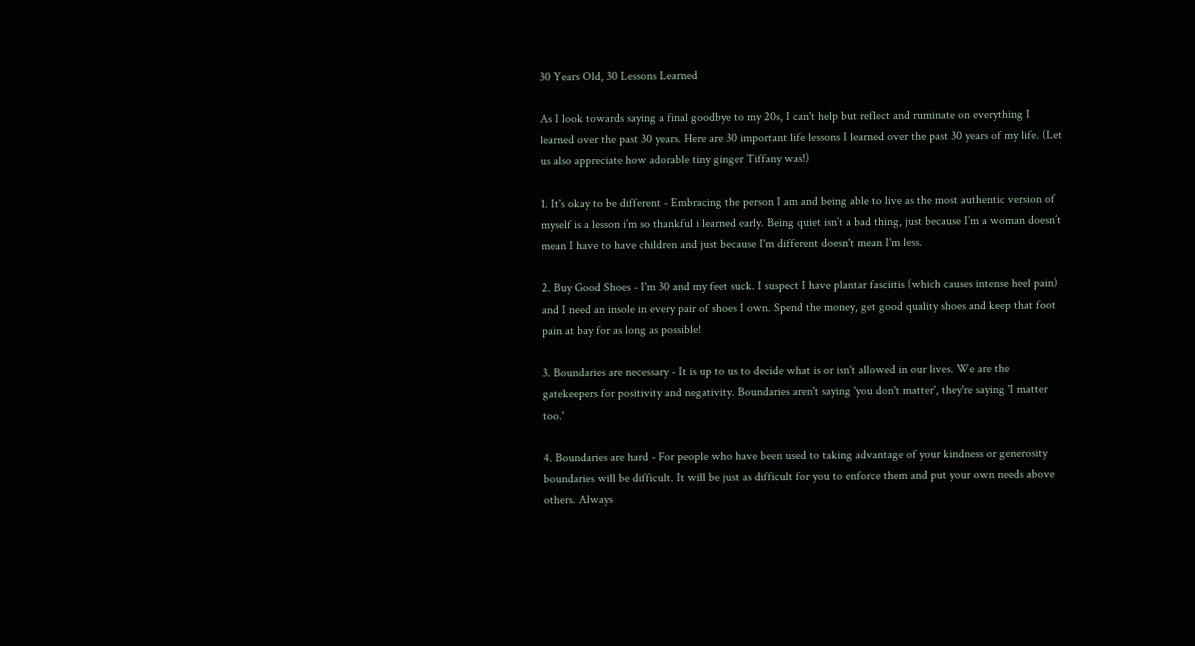30 Years Old, 30 Lessons Learned

As I look towards saying a final goodbye to my 20s, I can't help but reflect and ruminate on everything I learned over the past 30 years. Here are 30 important life lessons I learned over the past 30 years of my life. (Let us also appreciate how adorable tiny ginger Tiffany was!)

1. It's okay to be different - Embracing the person I am and being able to live as the most authentic version of myself is a lesson i’m so thankful i learned early. Being quiet isn’t a bad thing, just because I’m a woman doesn’t mean I have to have children and just because I'm different doesn't mean I'm less.

2. Buy Good Shoes - I'm 30 and my feet suck. I suspect I have plantar fasciitis (which causes intense heel pain) and I need an insole in every pair of shoes I own. Spend the money, get good quality shoes and keep that foot pain at bay for as long as possible!

3. Boundaries are necessary - It is up to us to decide what is or isn't allowed in our lives. We are the gatekeepers for positivity and negativity. Boundaries aren't saying 'you don't matter', they're saying 'I matter too.'

4. Boundaries are hard - For people who have been used to taking advantage of your kindness or generosity boundaries will be difficult. It will be just as difficult for you to enforce them and put your own needs above others. Always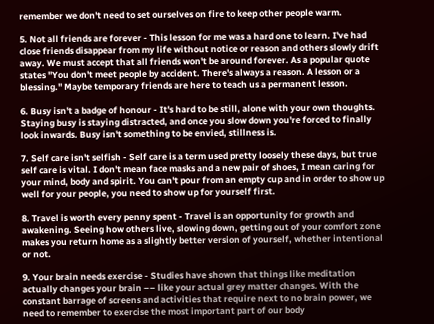remember we don't need to set ourselves on fire to keep other people warm.

5. Not all friends are forever - This lesson for me was a hard one to learn. I've had close friends disappear from my life without notice or reason and others slowly drift away. We must accept that all friends won't be around forever. As a popular quote states "You don't meet people by accident. There's always a reason. A lesson or a blessing." Maybe temporary friends are here to teach us a permanent lesson.

6. Busy isn't a badge of honour - It's hard to be still, alone with your own thoughts. Staying busy is staying distracted, and once you slow down you're forced to finally look inwards. Busy isn't something to be envied, stillness is.

7. Self care isn't selfish - Self care is a term used pretty loosely these days, but true self care is vital. I don't mean face masks and a new pair of shoes, I mean caring for your mind, body and spirit. You can't pour from an empty cup and in order to show up well for your people, you need to show up for yourself first.

8. Travel is worth every penny spent - Travel is an opportunity for growth and awakening. Seeing how others live, slowing down, getting out of your comfort zone makes you return home as a slightly better version of yourself, whether intentional or not.

9. Your brain needs exercise - Studies have shown that things like meditation actually changes your brain –– like your actual grey matter changes. With the constant barrage of screens and activities that require next to no brain power, we need to remember to exercise the most important part of our body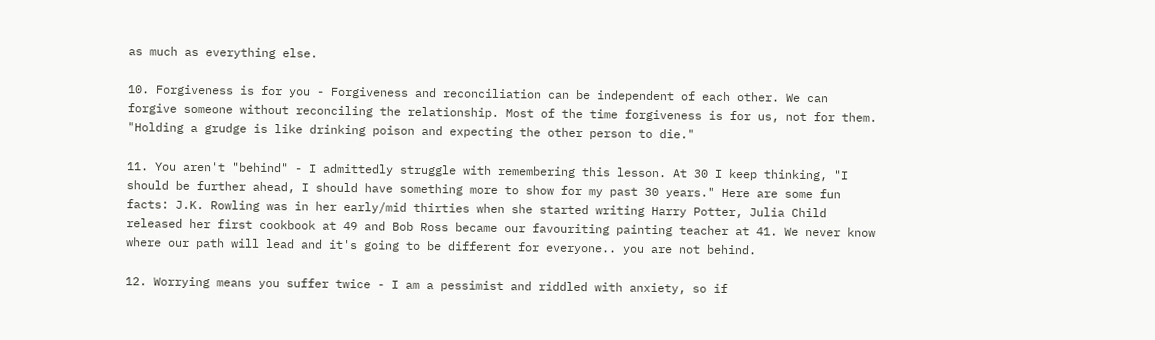as much as everything else.

10. Forgiveness is for you - Forgiveness and reconciliation can be independent of each other. We can forgive someone without reconciling the relationship. Most of the time forgiveness is for us, not for them. "Holding a grudge is like drinking poison and expecting the other person to die."

11. You aren't "behind" - I admittedly struggle with remembering this lesson. At 30 I keep thinking, "I should be further ahead, I should have something more to show for my past 30 years." Here are some fun facts: J.K. Rowling was in her early/mid thirties when she started writing Harry Potter, Julia Child released her first cookbook at 49 and Bob Ross became our favouriting painting teacher at 41. We never know where our path will lead and it's going to be different for everyone.. you are not behind.

12. Worrying means you suffer twice - I am a pessimist and riddled with anxiety, so if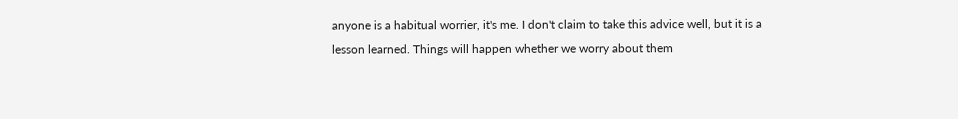anyone is a habitual worrier, it's me. I don't claim to take this advice well, but it is a lesson learned. Things will happen whether we worry about them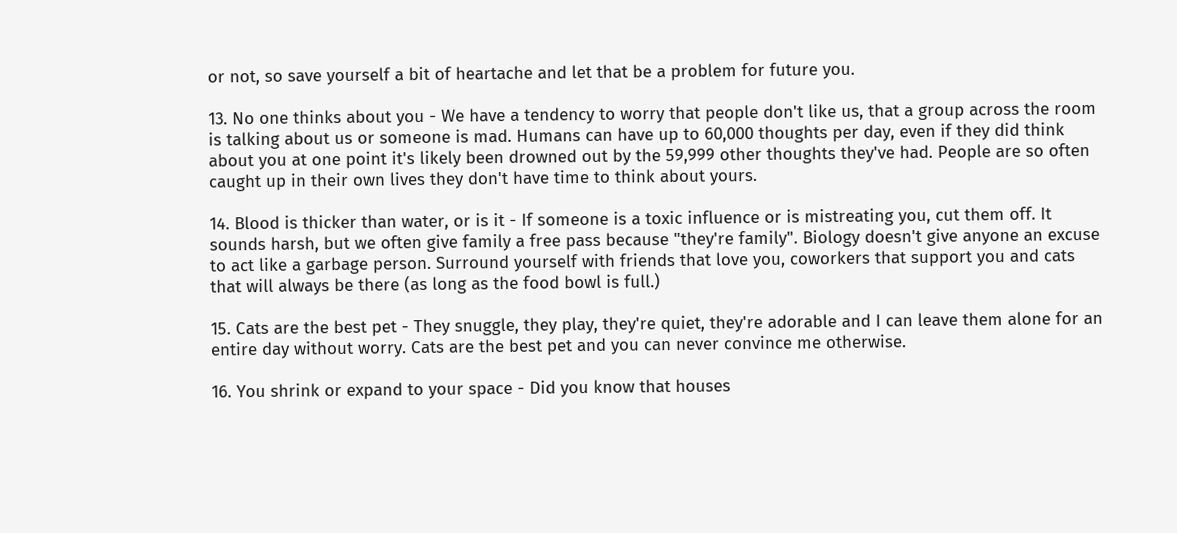or not, so save yourself a bit of heartache and let that be a problem for future you.

13. No one thinks about you - We have a tendency to worry that people don't like us, that a group across the room is talking about us or someone is mad. Humans can have up to 60,000 thoughts per day, even if they did think about you at one point it's likely been drowned out by the 59,999 other thoughts they've had. People are so often caught up in their own lives they don't have time to think about yours.

14. Blood is thicker than water, or is it - If someone is a toxic influence or is mistreating you, cut them off. It sounds harsh, but we often give family a free pass because "they're family". Biology doesn't give anyone an excuse to act like a garbage person. Surround yourself with friends that love you, coworkers that support you and cats that will always be there (as long as the food bowl is full.)

15. Cats are the best pet - They snuggle, they play, they're quiet, they're adorable and I can leave them alone for an entire day without worry. Cats are the best pet and you can never convince me otherwise.

16. You shrink or expand to your space - Did you know that houses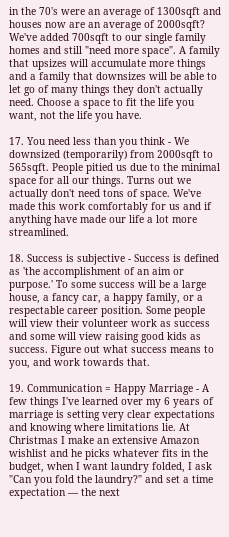in the 70's were an average of 1300sqft and houses now are an average of 2000sqft? We've added 700sqft to our single family homes and still "need more space". A family that upsizes will accumulate more things and a family that downsizes will be able to let go of many things they don't actually need. Choose a space to fit the life you want, not the life you have.

17. You need less than you think - We downsized (temporarily) from 2000sqft to 565sqft. People pitied us due to the minimal space for all our things. Turns out we actually don't need tons of space. We've made this work comfortably for us and if anything have made our life a lot more streamlined.

18. Success is subjective - Success is defined as 'the accomplishment of an aim or purpose.' To some success will be a large house, a fancy car, a happy family, or a respectable career position. Some people will view their volunteer work as success and some will view raising good kids as success. Figure out what success means to you, and work towards that.

19. Communication = Happy Marriage - A few things I've learned over my 6 years of marriage is setting very clear expectations and knowing where limitations lie. At Christmas I make an extensive Amazon wishlist and he picks whatever fits in the budget, when I want laundry folded, I ask "Can you fold the laundry?" and set a time expectation –– the next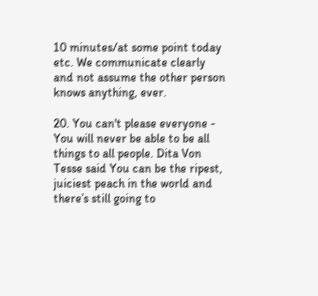10 minutes/at some point today etc. We communicate clearly and not assume the other person knows anything, ever.

20. You can't please everyone - You will never be able to be all things to all people. Dita Von Tesse said You can be the ripest, juiciest peach in the world and there’s still going to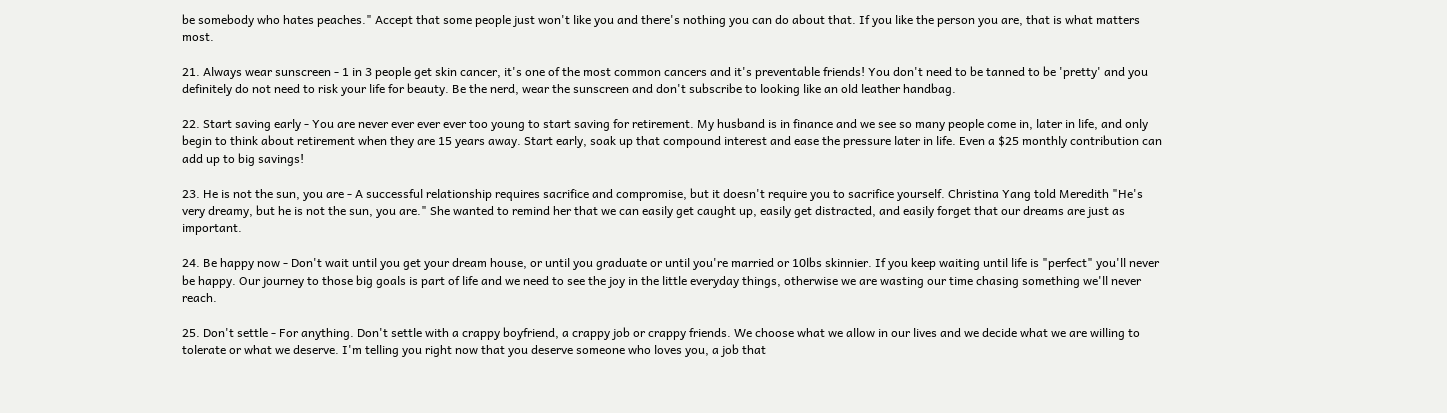be somebody who hates peaches." Accept that some people just won't like you and there's nothing you can do about that. If you like the person you are, that is what matters most.

21. Always wear sunscreen - 1 in 3 people get skin cancer, it's one of the most common cancers and it's preventable friends! You don't need to be tanned to be 'pretty' and you definitely do not need to risk your life for beauty. Be the nerd, wear the sunscreen and don't subscribe to looking like an old leather handbag.

22. Start saving early - You are never ever ever ever too young to start saving for retirement. My husband is in finance and we see so many people come in, later in life, and only begin to think about retirement when they are 15 years away. Start early, soak up that compound interest and ease the pressure later in life. Even a $25 monthly contribution can add up to big savings!

23. He is not the sun, you are - A successful relationship requires sacrifice and compromise, but it doesn't require you to sacrifice yourself. Christina Yang told Meredith "He's very dreamy, but he is not the sun, you are." She wanted to remind her that we can easily get caught up, easily get distracted, and easily forget that our dreams are just as important.

24. Be happy now - Don't wait until you get your dream house, or until you graduate or until you're married or 10lbs skinnier. If you keep waiting until life is "perfect" you'll never be happy. Our journey to those big goals is part of life and we need to see the joy in the little everyday things, otherwise we are wasting our time chasing something we'll never reach.

25. Don't settle - For anything. Don't settle with a crappy boyfriend, a crappy job or crappy friends. We choose what we allow in our lives and we decide what we are willing to tolerate or what we deserve. I'm telling you right now that you deserve someone who loves you, a job that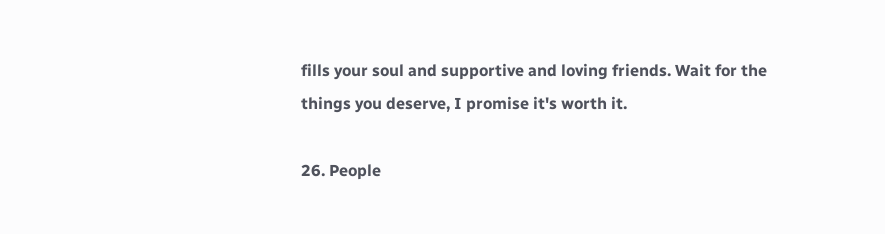fills your soul and supportive and loving friends. Wait for the things you deserve, I promise it's worth it.

26. People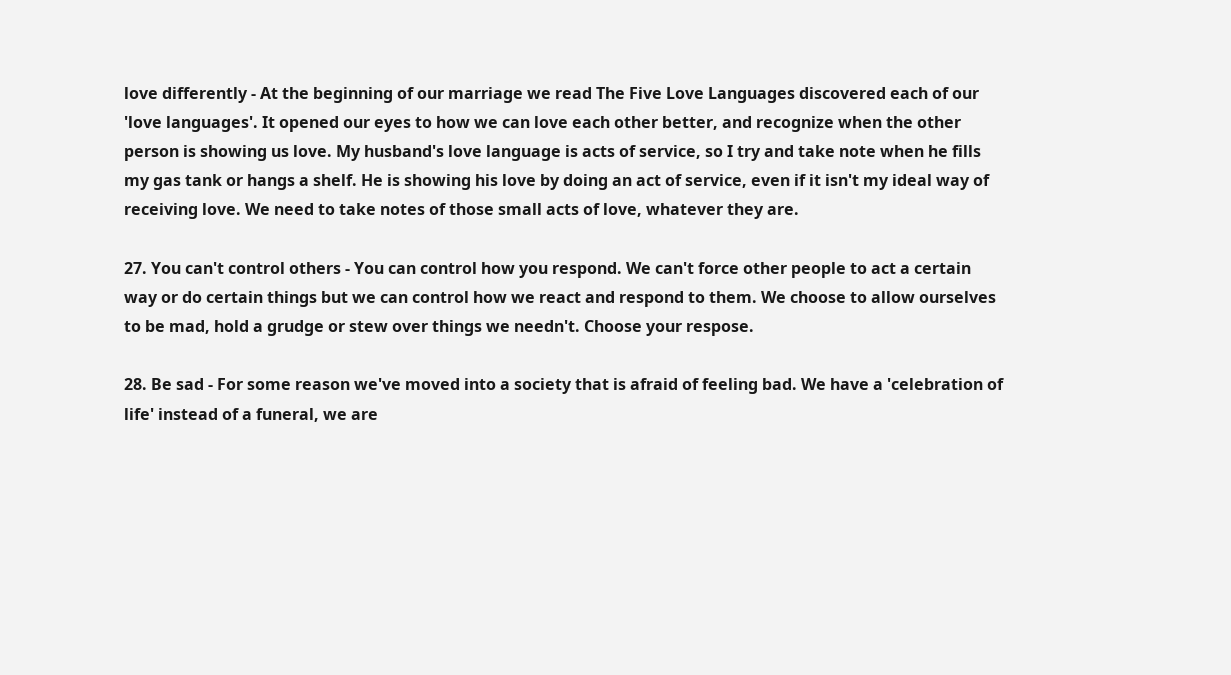love differently - At the beginning of our marriage we read The Five Love Languages discovered each of our 'love languages'. It opened our eyes to how we can love each other better, and recognize when the other person is showing us love. My husband's love language is acts of service, so I try and take note when he fills my gas tank or hangs a shelf. He is showing his love by doing an act of service, even if it isn't my ideal way of receiving love. We need to take notes of those small acts of love, whatever they are.

27. You can't control others - You can control how you respond. We can't force other people to act a certain way or do certain things but we can control how we react and respond to them. We choose to allow ourselves to be mad, hold a grudge or stew over things we needn't. Choose your respose.

28. Be sad - For some reason we've moved into a society that is afraid of feeling bad. We have a 'celebration of life' instead of a funeral, we are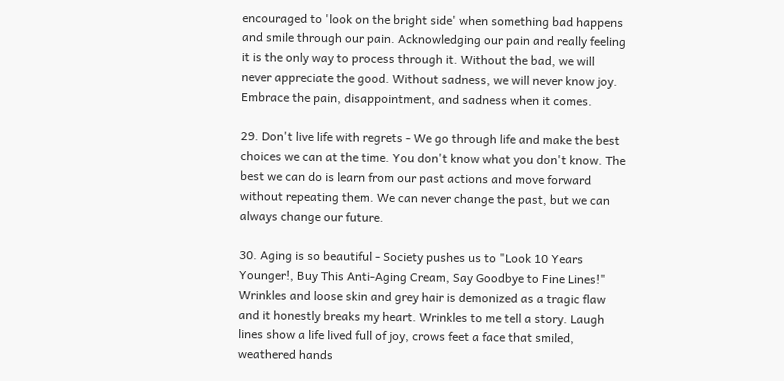encouraged to 'look on the bright side' when something bad happens and smile through our pain. Acknowledging our pain and really feeling it is the only way to process through it. Without the bad, we will never appreciate the good. Without sadness, we will never know joy. Embrace the pain, disappointment, and sadness when it comes.

29. Don't live life with regrets - We go through life and make the best choices we can at the time. You don't know what you don't know. The best we can do is learn from our past actions and move forward without repeating them. We can never change the past, but we can always change our future.

30. Aging is so beautiful - Society pushes us to "Look 10 Years Younger!, Buy This Anti-Aging Cream, Say Goodbye to Fine Lines!" Wrinkles and loose skin and grey hair is demonized as a tragic flaw and it honestly breaks my heart. Wrinkles to me tell a story. Laugh lines show a life lived full of joy, crows feet a face that smiled, weathered hands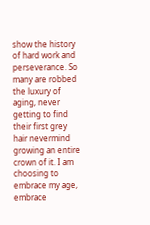show the history of hard work and perseverance. So many are robbed the luxury of aging, never getting to find their first grey hair nevermind growing an entire crown of it. I am choosing to embrace my age, embrace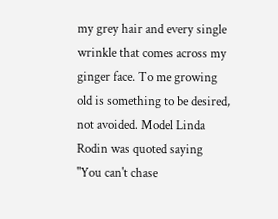my grey hair and every single wrinkle that comes across my ginger face. To me growing old is something to be desired, not avoided. Model Linda Rodin was quoted saying "You can't chase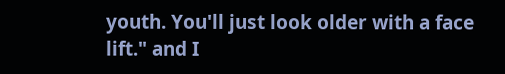youth. You'll just look older with a face lift." and I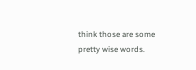think those are some pretty wise words.